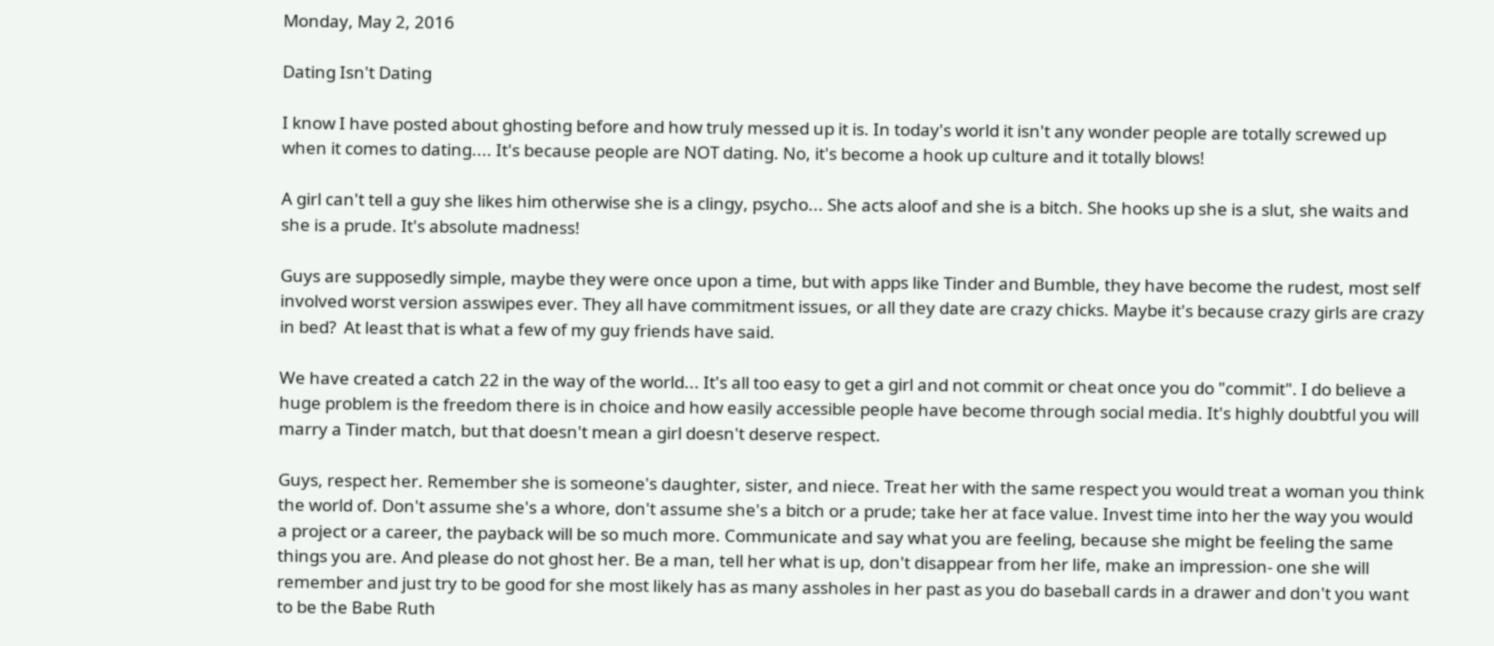Monday, May 2, 2016

Dating Isn't Dating

I know I have posted about ghosting before and how truly messed up it is. In today's world it isn't any wonder people are totally screwed up when it comes to dating.... It's because people are NOT dating. No, it's become a hook up culture and it totally blows!

A girl can't tell a guy she likes him otherwise she is a clingy, psycho... She acts aloof and she is a bitch. She hooks up she is a slut, she waits and she is a prude. It's absolute madness!

Guys are supposedly simple, maybe they were once upon a time, but with apps like Tinder and Bumble, they have become the rudest, most self involved worst version asswipes ever. They all have commitment issues, or all they date are crazy chicks. Maybe it's because crazy girls are crazy in bed?  At least that is what a few of my guy friends have said.

We have created a catch 22 in the way of the world... It's all too easy to get a girl and not commit or cheat once you do "commit". I do believe a huge problem is the freedom there is in choice and how easily accessible people have become through social media. It's highly doubtful you will marry a Tinder match, but that doesn't mean a girl doesn't deserve respect.

Guys, respect her. Remember she is someone's daughter, sister, and niece. Treat her with the same respect you would treat a woman you think the world of. Don't assume she's a whore, don't assume she's a bitch or a prude; take her at face value. Invest time into her the way you would a project or a career, the payback will be so much more. Communicate and say what you are feeling, because she might be feeling the same things you are. And please do not ghost her. Be a man, tell her what is up, don't disappear from her life, make an impression- one she will remember and just try to be good for she most likely has as many assholes in her past as you do baseball cards in a drawer and don't you want to be the Babe Ruth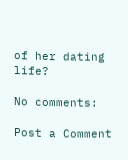of her dating life?

No comments:

Post a Comment